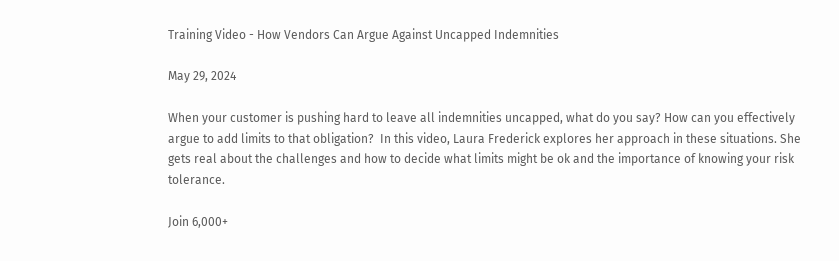Training Video - How Vendors Can Argue Against Uncapped Indemnities

May 29, 2024

When your customer is pushing hard to leave all indemnities uncapped, what do you say? How can you effectively argue to add limits to that obligation?  In this video, Laura Frederick explores her approach in these situations. She gets real about the challenges and how to decide what limits might be ok and the importance of knowing your risk tolerance.

Join 6,000+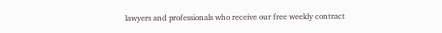lawyers and professionals who receive our free weekly contract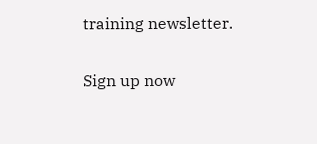training newsletter.

Sign up now